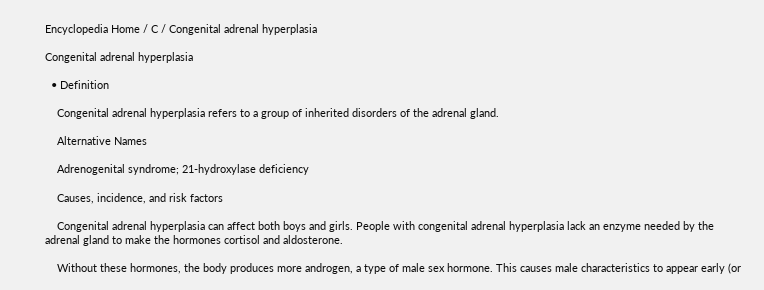Encyclopedia Home / C / Congenital adrenal hyperplasia

Congenital adrenal hyperplasia

  • Definition

    Congenital adrenal hyperplasia refers to a group of inherited disorders of the adrenal gland.

    Alternative Names

    Adrenogenital syndrome; 21-hydroxylase deficiency

    Causes, incidence, and risk factors

    Congenital adrenal hyperplasia can affect both boys and girls. People with congenital adrenal hyperplasia lack an enzyme needed by the adrenal gland to make the hormones cortisol and aldosterone.

    Without these hormones, the body produces more androgen, a type of male sex hormone. This causes male characteristics to appear early (or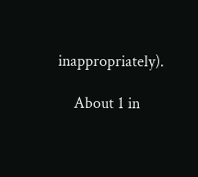inappropriately).

    About 1 in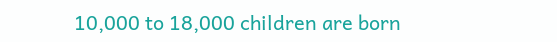10,000 to 18,000 children are born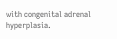with congenital adrenal hyperplasia.